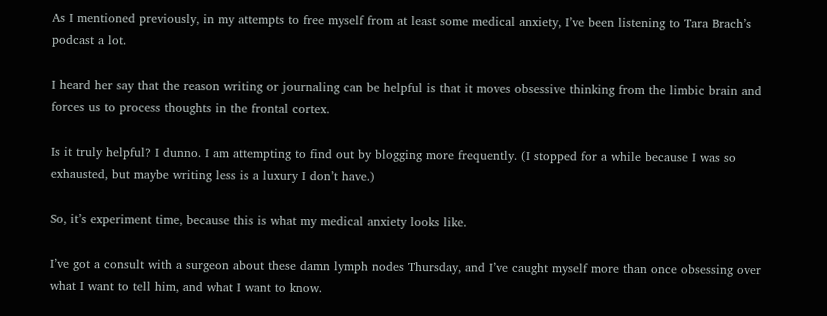As I mentioned previously, in my attempts to free myself from at least some medical anxiety, I’ve been listening to Tara Brach’s podcast a lot.

I heard her say that the reason writing or journaling can be helpful is that it moves obsessive thinking from the limbic brain and forces us to process thoughts in the frontal cortex.

Is it truly helpful? I dunno. I am attempting to find out by blogging more frequently. (I stopped for a while because I was so exhausted, but maybe writing less is a luxury I don’t have.)

So, it’s experiment time, because this is what my medical anxiety looks like.

I’ve got a consult with a surgeon about these damn lymph nodes Thursday, and I’ve caught myself more than once obsessing over what I want to tell him, and what I want to know.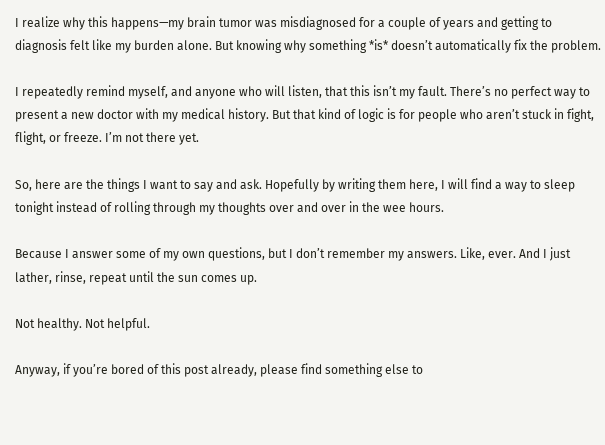I realize why this happens—my brain tumor was misdiagnosed for a couple of years and getting to diagnosis felt like my burden alone. But knowing why something *is* doesn’t automatically fix the problem.

I repeatedly remind myself, and anyone who will listen, that this isn’t my fault. There’s no perfect way to present a new doctor with my medical history. But that kind of logic is for people who aren’t stuck in fight, flight, or freeze. I’m not there yet.

So, here are the things I want to say and ask. Hopefully by writing them here, I will find a way to sleep tonight instead of rolling through my thoughts over and over in the wee hours.

Because I answer some of my own questions, but I don’t remember my answers. Like, ever. And I just lather, rinse, repeat until the sun comes up.

Not healthy. Not helpful.

Anyway, if you’re bored of this post already, please find something else to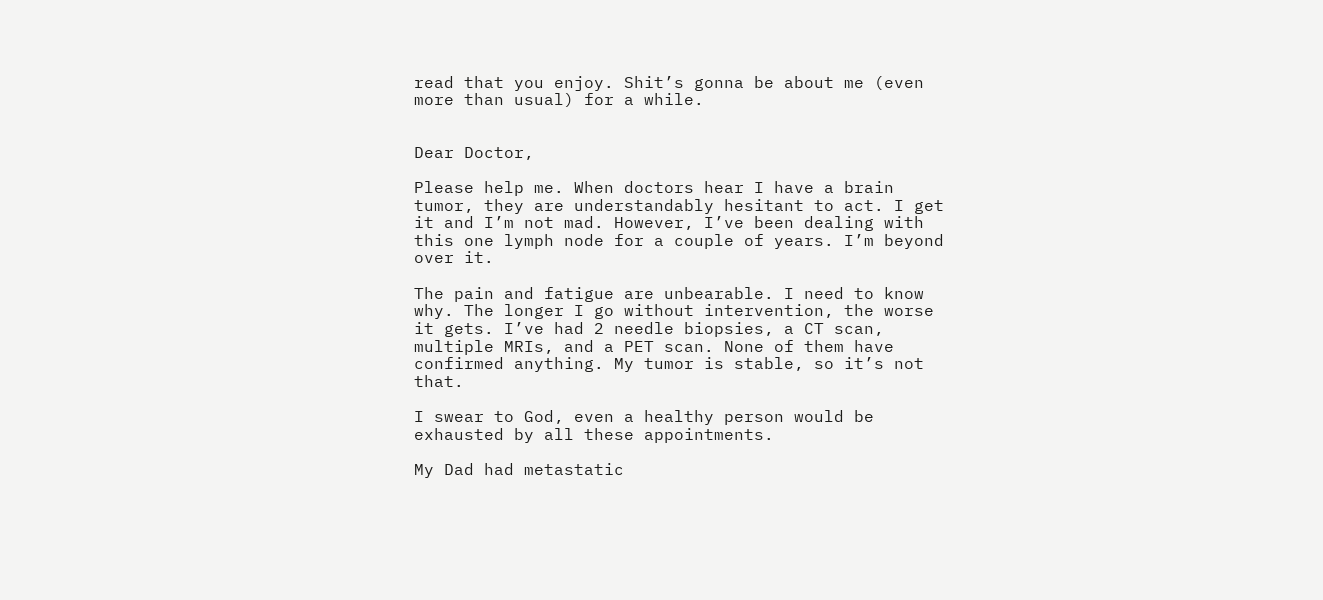read that you enjoy. Shit’s gonna be about me (even more than usual) for a while.


Dear Doctor,

Please help me. When doctors hear I have a brain tumor, they are understandably hesitant to act. I get it and I’m not mad. However, I’ve been dealing with this one lymph node for a couple of years. I’m beyond over it.

The pain and fatigue are unbearable. I need to know why. The longer I go without intervention, the worse it gets. I’ve had 2 needle biopsies, a CT scan, multiple MRIs, and a PET scan. None of them have confirmed anything. My tumor is stable, so it’s not that.

I swear to God, even a healthy person would be exhausted by all these appointments.

My Dad had metastatic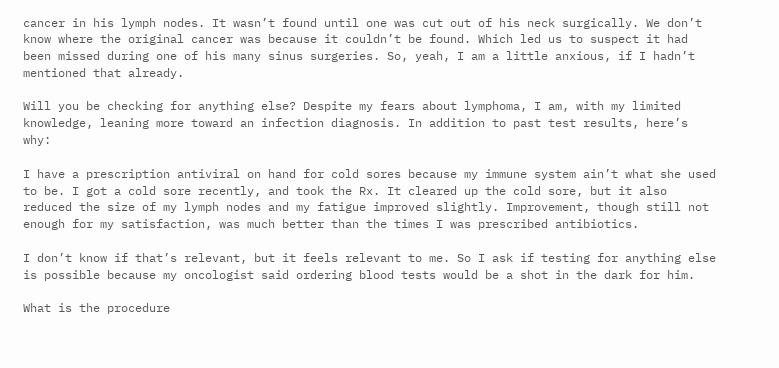cancer in his lymph nodes. It wasn’t found until one was cut out of his neck surgically. We don’t know where the original cancer was because it couldn’t be found. Which led us to suspect it had been missed during one of his many sinus surgeries. So, yeah, I am a little anxious, if I hadn’t mentioned that already.

Will you be checking for anything else? Despite my fears about lymphoma, I am, with my limited knowledge, leaning more toward an infection diagnosis. In addition to past test results, here’s why:

I have a prescription antiviral on hand for cold sores because my immune system ain’t what she used to be. I got a cold sore recently, and took the Rx. It cleared up the cold sore, but it also reduced the size of my lymph nodes and my fatigue improved slightly. Improvement, though still not enough for my satisfaction, was much better than the times I was prescribed antibiotics.

I don’t know if that’s relevant, but it feels relevant to me. So I ask if testing for anything else is possible because my oncologist said ordering blood tests would be a shot in the dark for him.

What is the procedure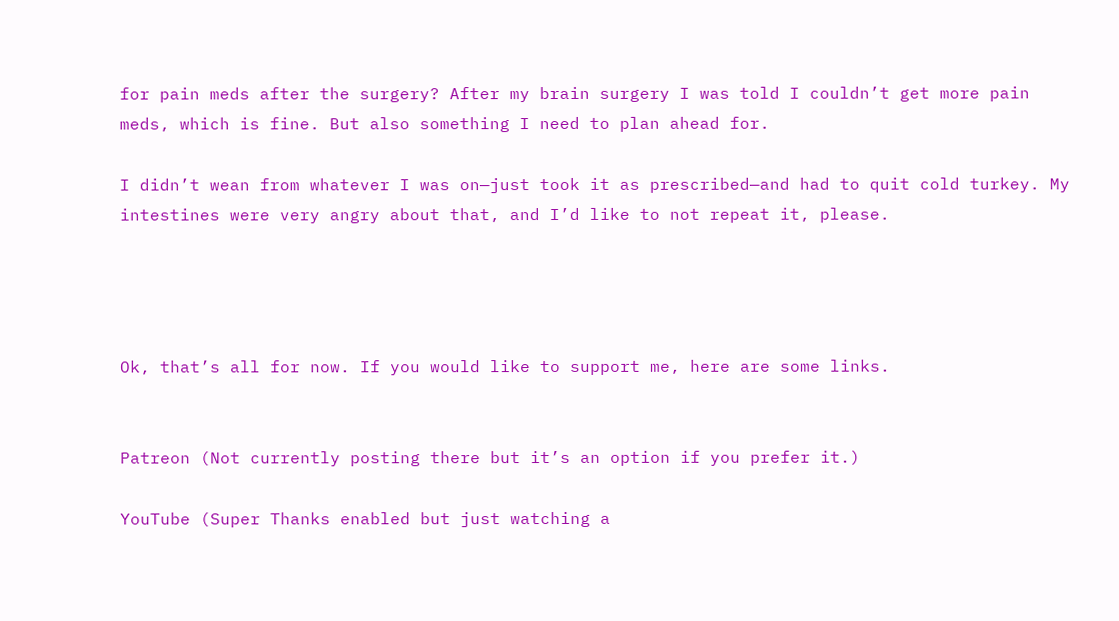for pain meds after the surgery? After my brain surgery I was told I couldn’t get more pain meds, which is fine. But also something I need to plan ahead for.

I didn’t wean from whatever I was on—just took it as prescribed—and had to quit cold turkey. My intestines were very angry about that, and I’d like to not repeat it, please.




Ok, that’s all for now. If you would like to support me, here are some links.


Patreon (Not currently posting there but it’s an option if you prefer it.)

YouTube (Super Thanks enabled but just watching a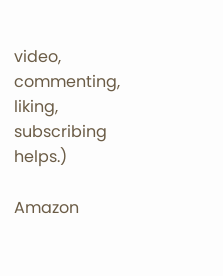video, commenting, liking, subscribing helps.)

Amazon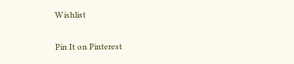Wishlist

Pin It on Pinterest